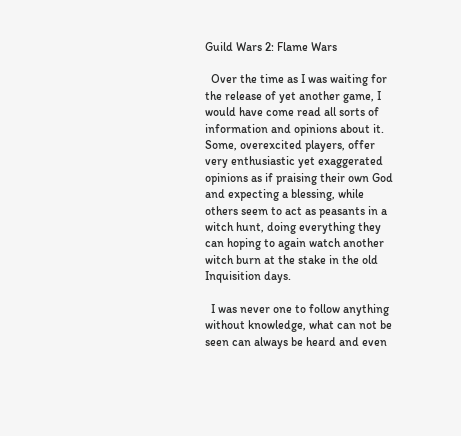Guild Wars 2: Flame Wars

  Over the time as I was waiting for the release of yet another game, I would have come read all sorts of information and opinions about it. Some, overexcited players, offer very enthusiastic yet exaggerated opinions as if praising their own God and expecting a blessing, while others seem to act as peasants in a witch hunt, doing everything they can hoping to again watch another witch burn at the stake in the old Inquisition days.

  I was never one to follow anything without knowledge, what can not be seen can always be heard and even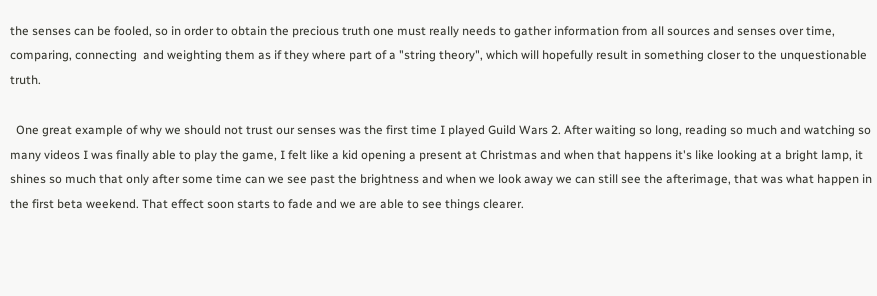the senses can be fooled, so in order to obtain the precious truth one must really needs to gather information from all sources and senses over time, comparing, connecting  and weighting them as if they where part of a "string theory", which will hopefully result in something closer to the unquestionable truth.

  One great example of why we should not trust our senses was the first time I played Guild Wars 2. After waiting so long, reading so much and watching so many videos I was finally able to play the game, I felt like a kid opening a present at Christmas and when that happens it's like looking at a bright lamp, it shines so much that only after some time can we see past the brightness and when we look away we can still see the afterimage, that was what happen in the first beta weekend. That effect soon starts to fade and we are able to see things clearer.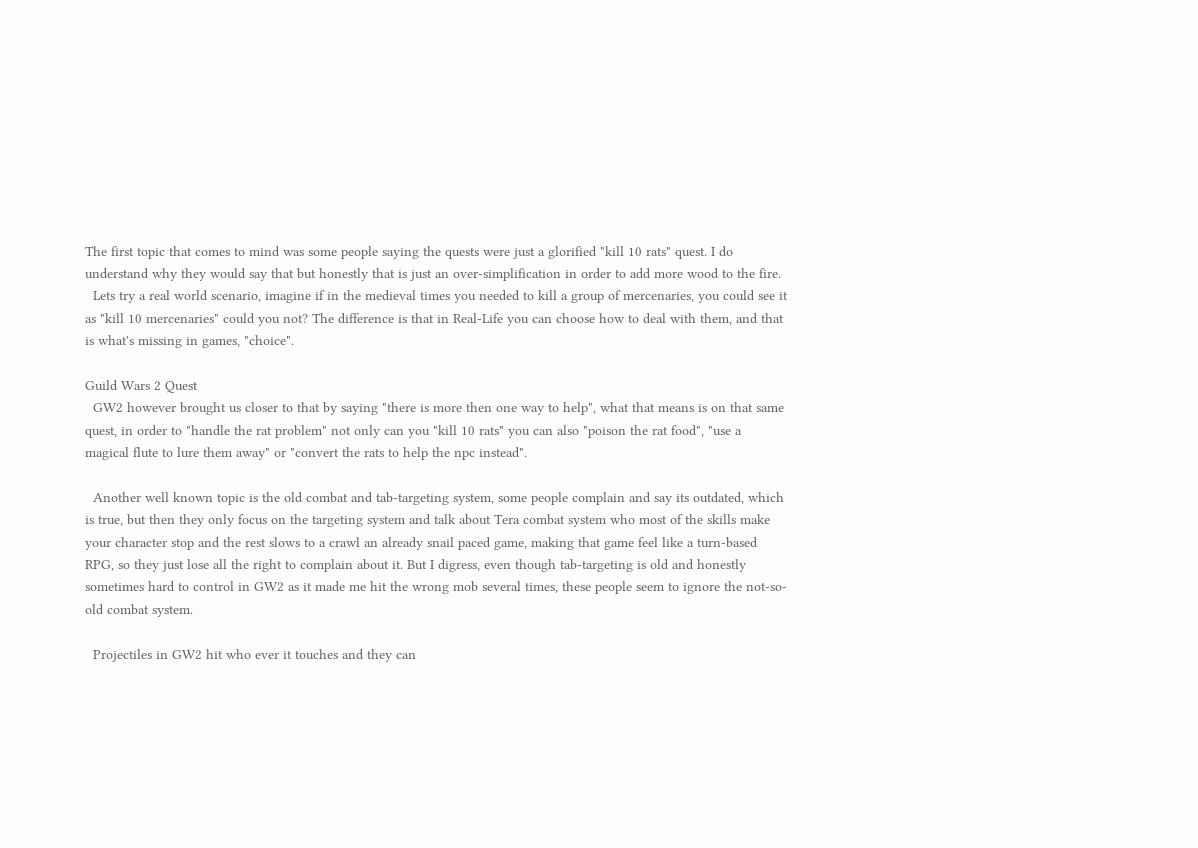The first topic that comes to mind was some people saying the quests were just a glorified "kill 10 rats" quest. I do understand why they would say that but honestly that is just an over-simplification in order to add more wood to the fire.
  Lets try a real world scenario, imagine if in the medieval times you needed to kill a group of mercenaries, you could see it as "kill 10 mercenaries" could you not? The difference is that in Real-Life you can choose how to deal with them, and that is what's missing in games, "choice".

Guild Wars 2 Quest
  GW2 however brought us closer to that by saying "there is more then one way to help", what that means is on that same quest, in order to "handle the rat problem" not only can you "kill 10 rats" you can also "poison the rat food", "use a magical flute to lure them away" or "convert the rats to help the npc instead".

  Another well known topic is the old combat and tab-targeting system, some people complain and say its outdated, which is true, but then they only focus on the targeting system and talk about Tera combat system who most of the skills make your character stop and the rest slows to a crawl an already snail paced game, making that game feel like a turn-based RPG, so they just lose all the right to complain about it. But I digress, even though tab-targeting is old and honestly sometimes hard to control in GW2 as it made me hit the wrong mob several times, these people seem to ignore the not-so-old combat system.

  Projectiles in GW2 hit who ever it touches and they can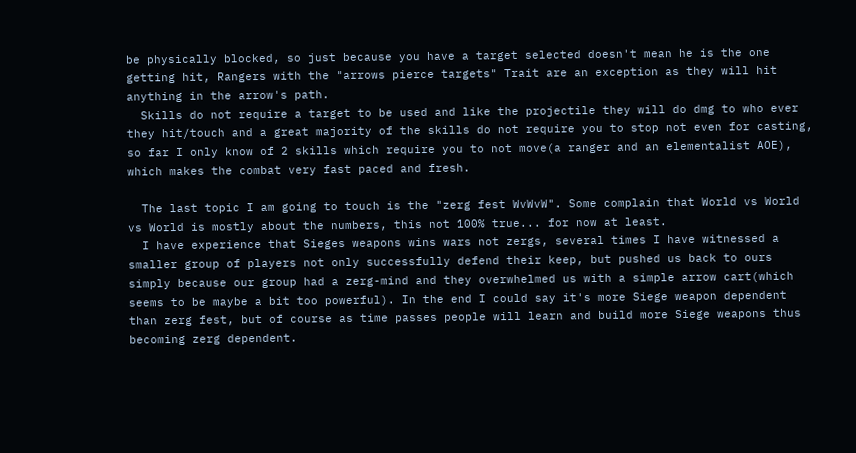be physically blocked, so just because you have a target selected doesn't mean he is the one getting hit, Rangers with the "arrows pierce targets" Trait are an exception as they will hit anything in the arrow's path.
  Skills do not require a target to be used and like the projectile they will do dmg to who ever they hit/touch and a great majority of the skills do not require you to stop not even for casting, so far I only know of 2 skills which require you to not move(a ranger and an elementalist AOE), which makes the combat very fast paced and fresh.

  The last topic I am going to touch is the "zerg fest WvWvW". Some complain that World vs World vs World is mostly about the numbers, this not 100% true... for now at least.
  I have experience that Sieges weapons wins wars not zergs, several times I have witnessed a smaller group of players not only successfully defend their keep, but pushed us back to ours simply because our group had a zerg-mind and they overwhelmed us with a simple arrow cart(which seems to be maybe a bit too powerful). In the end I could say it's more Siege weapon dependent than zerg fest, but of course as time passes people will learn and build more Siege weapons thus becoming zerg dependent.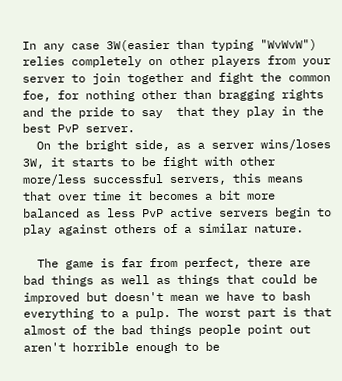In any case 3W(easier than typing "WvWvW") relies completely on other players from your server to join together and fight the common foe, for nothing other than bragging rights and the pride to say  that they play in the best PvP server.
  On the bright side, as a server wins/loses 3W, it starts to be fight with other more/less successful servers, this means that over time it becomes a bit more balanced as less PvP active servers begin to play against others of a similar nature.

  The game is far from perfect, there are bad things as well as things that could be improved but doesn't mean we have to bash everything to a pulp. The worst part is that almost of the bad things people point out aren't horrible enough to be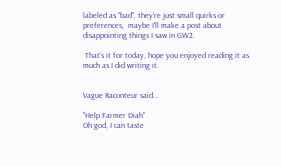labeled as "bad", they're just small quirks or preferences,  maybe I'll make a post about disappointing things I saw in GW2.

 That's it for today, hope you enjoyed reading it as much as I did writing it.


Vague Raconteur said...

"Help Farmer Diah"
Oh god, I can taste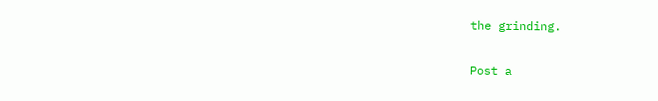the grinding.

Post a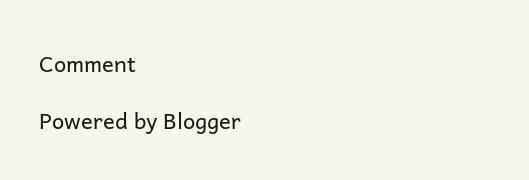Comment

Powered by Blogger